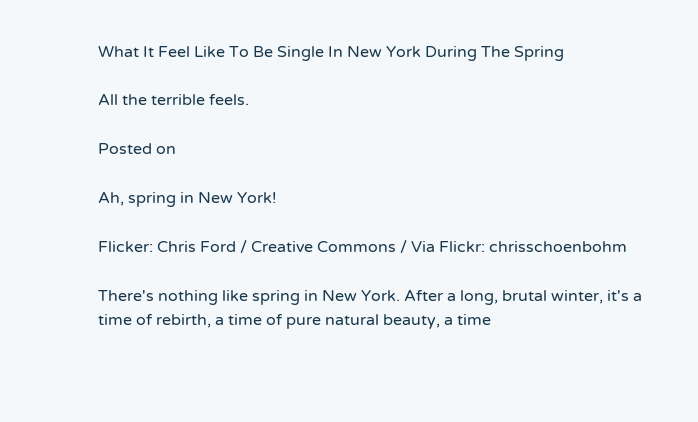What It Feel Like To Be Single In New York During The Spring

All the terrible feels.

Posted on

Ah, spring in New York!

Flicker: Chris Ford / Creative Commons / Via Flickr: chrisschoenbohm

There's nothing like spring in New York. After a long, brutal winter, it's a time of rebirth, a time of pure natural beauty, a time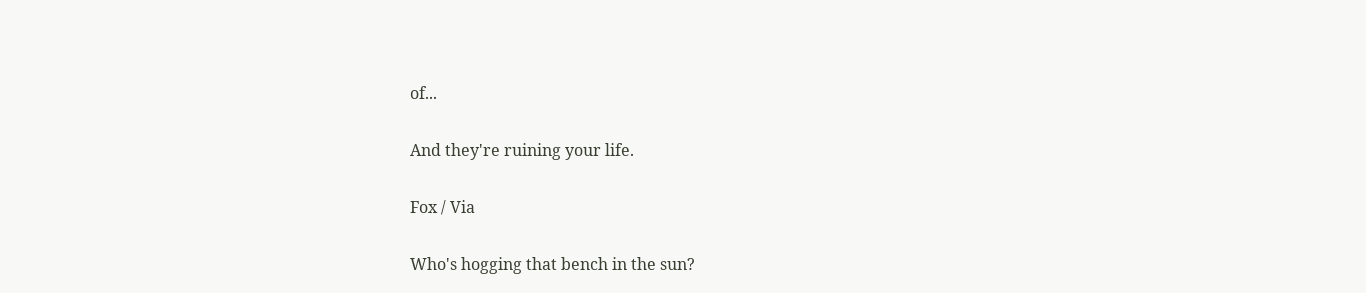of...

And they're ruining your life.

Fox / Via

Who's hogging that bench in the sun?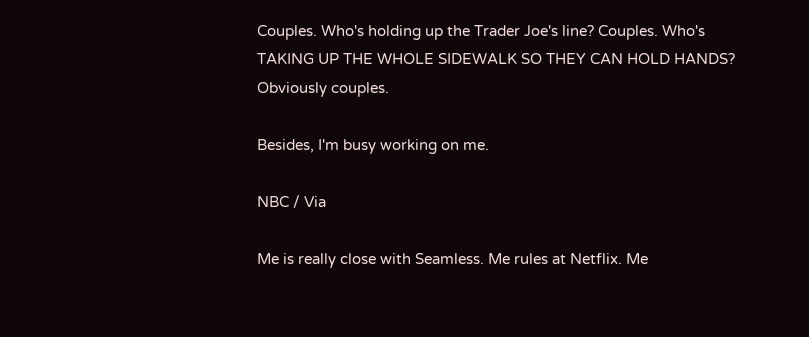Couples. Who's holding up the Trader Joe's line? Couples. Who's TAKING UP THE WHOLE SIDEWALK SO THEY CAN HOLD HANDS? Obviously couples.

Besides, I'm busy working on me.

NBC / Via

Me is really close with Seamless. Me rules at Netflix. Me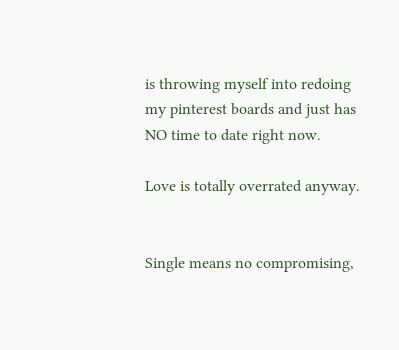is throwing myself into redoing my pinterest boards and just has NO time to date right now.

Love is totally overrated anyway.


Single means no compromising,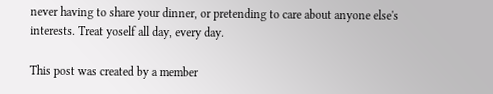never having to share your dinner, or pretending to care about anyone else's interests. Treat yoself all day, every day.

This post was created by a member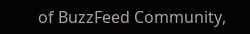of BuzzFeed Community,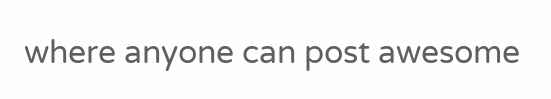where anyone can post awesome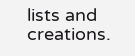lists and creations.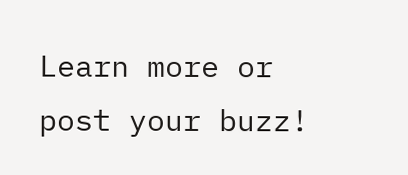Learn more or post your buzz!